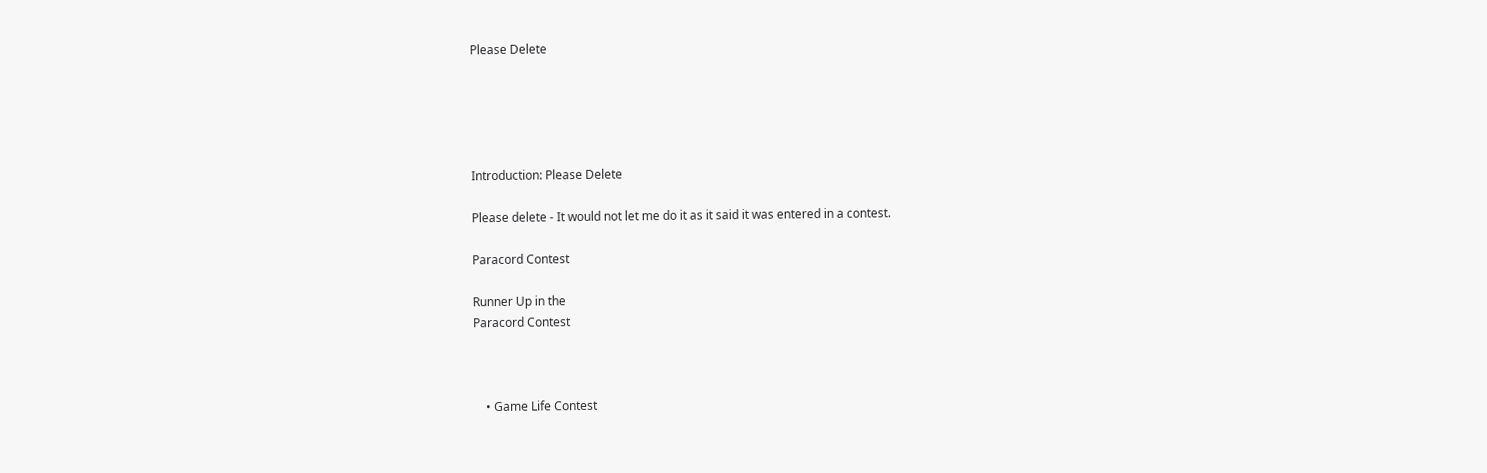Please Delete





Introduction: Please Delete

Please delete - It would not let me do it as it said it was entered in a contest.

Paracord Contest

Runner Up in the
Paracord Contest



    • Game Life Contest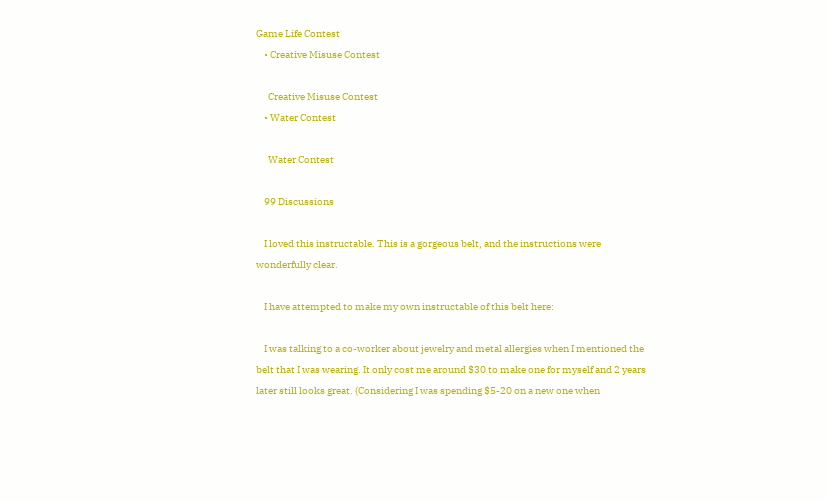Game Life Contest
    • Creative Misuse Contest

      Creative Misuse Contest
    • Water Contest

      Water Contest

    99 Discussions

    I loved this instructable. This is a gorgeous belt, and the instructions were wonderfully clear.

    I have attempted to make my own instructable of this belt here:

    I was talking to a co-worker about jewelry and metal allergies when I mentioned the belt that I was wearing. It only cost me around $30 to make one for myself and 2 years later still looks great. (Considering I was spending $5-20 on a new one when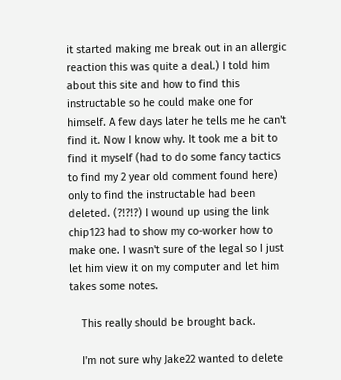it started making me break out in an allergic reaction this was quite a deal.) I told him about this site and how to find this instructable so he could make one for himself. A few days later he tells me he can't find it. Now I know why. It took me a bit to find it myself (had to do some fancy tactics to find my 2 year old comment found here) only to find the instructable had been deleted. (?!?!?) I wound up using the link chip123 had to show my co-worker how to make one. I wasn't sure of the legal so I just let him view it on my computer and let him takes some notes.

    This really should be brought back.

    I'm not sure why Jake22 wanted to delete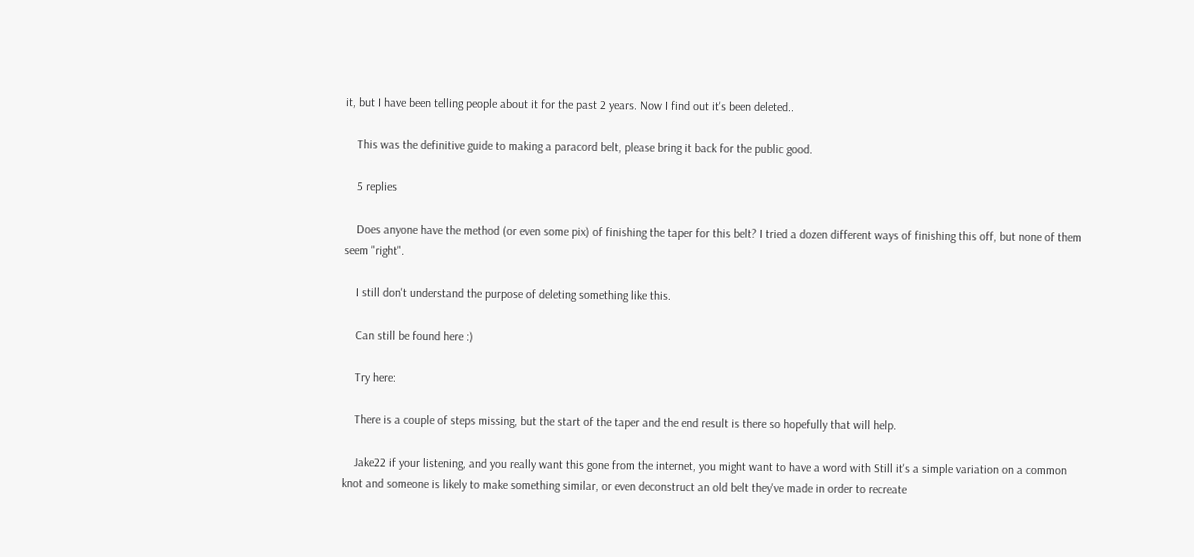it, but I have been telling people about it for the past 2 years. Now I find out it's been deleted..

    This was the definitive guide to making a paracord belt, please bring it back for the public good.

    5 replies

    Does anyone have the method (or even some pix) of finishing the taper for this belt? I tried a dozen different ways of finishing this off, but none of them seem "right".

    I still don't understand the purpose of deleting something like this.

    Can still be found here :)

    Try here:

    There is a couple of steps missing, but the start of the taper and the end result is there so hopefully that will help.

    Jake22 if your listening, and you really want this gone from the internet, you might want to have a word with Still it's a simple variation on a common knot and someone is likely to make something similar, or even deconstruct an old belt they've made in order to recreate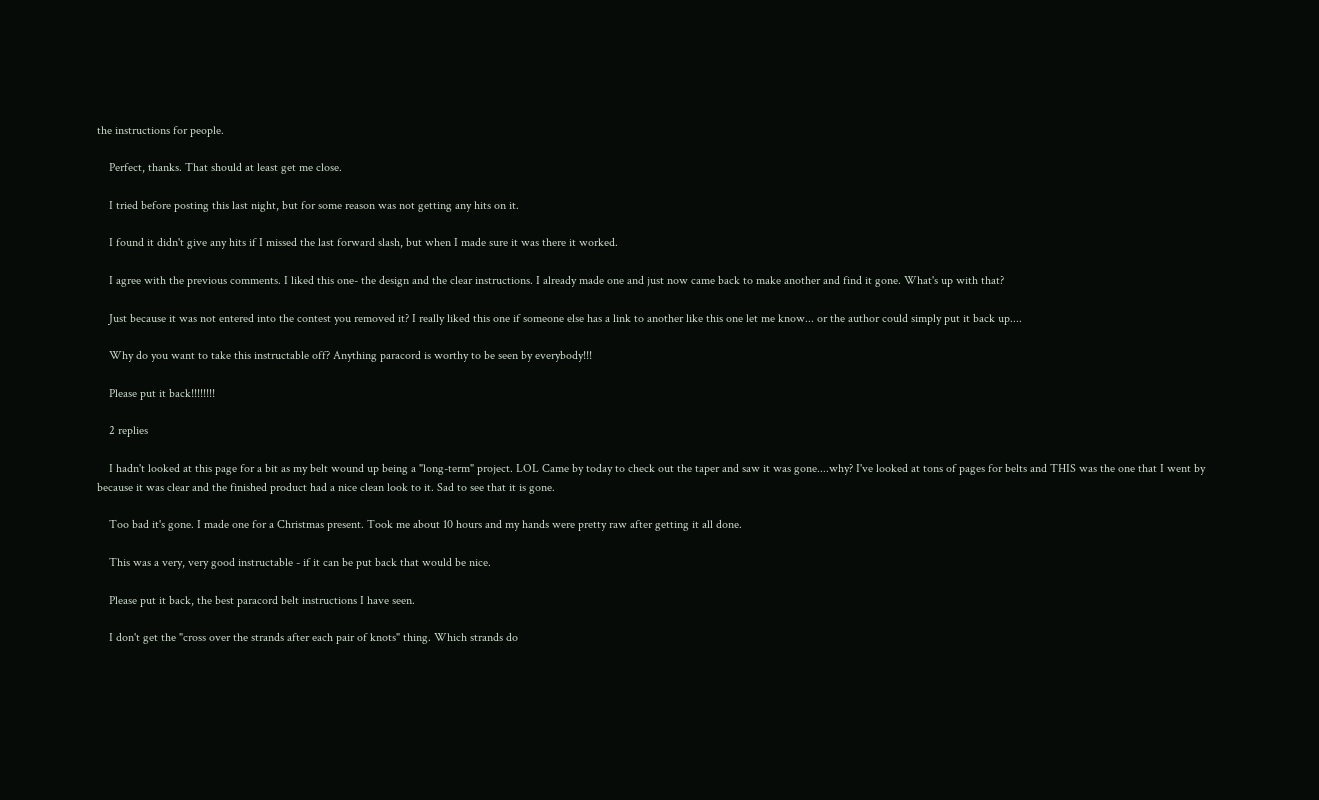the instructions for people.

    Perfect, thanks. That should at least get me close.

    I tried before posting this last night, but for some reason was not getting any hits on it.

    I found it didn't give any hits if I missed the last forward slash, but when I made sure it was there it worked.

    I agree with the previous comments. I liked this one- the design and the clear instructions. I already made one and just now came back to make another and find it gone. What's up with that?

    Just because it was not entered into the contest you removed it? I really liked this one if someone else has a link to another like this one let me know... or the author could simply put it back up....

    Why do you want to take this instructable off? Anything paracord is worthy to be seen by everybody!!!

    Please put it back!!!!!!!!

    2 replies

    I hadn't looked at this page for a bit as my belt wound up being a "long-term" project. LOL Came by today to check out the taper and saw it was gone....why? I've looked at tons of pages for belts and THIS was the one that I went by because it was clear and the finished product had a nice clean look to it. Sad to see that it is gone.

    Too bad it's gone. I made one for a Christmas present. Took me about 10 hours and my hands were pretty raw after getting it all done.

    This was a very, very good instructable - if it can be put back that would be nice.

    Please put it back, the best paracord belt instructions I have seen.

    I don't get the "cross over the strands after each pair of knots" thing. Which strands do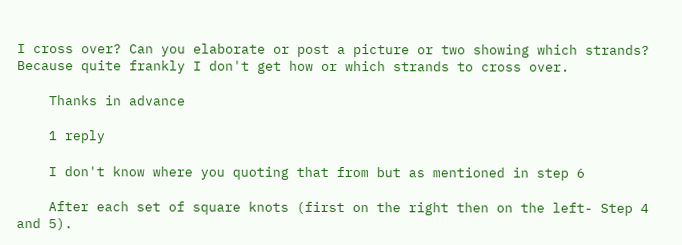I cross over? Can you elaborate or post a picture or two showing which strands? Because quite frankly I don't get how or which strands to cross over.

    Thanks in advance

    1 reply

    I don't know where you quoting that from but as mentioned in step 6

    After each set of square knots (first on the right then on the left- Step 4 and 5).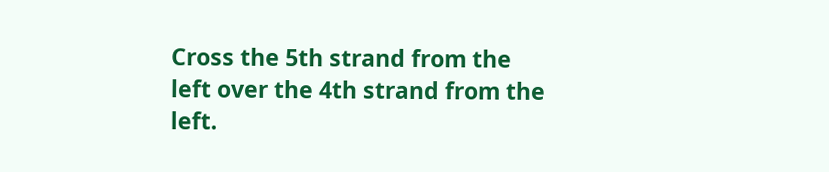Cross the 5th strand from the left over the 4th strand from the left.